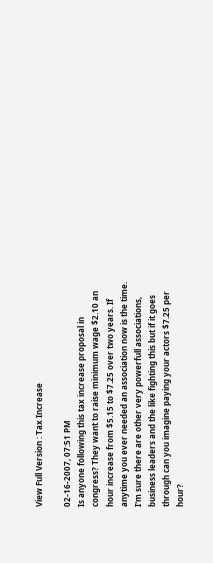View Full Version : Tax Increase

02-16-2007, 07:51 PM
Is anyone following this tax increase proposal in congress? They want to raise minimum wage $2.10 an hour increase from $5.15 to $7.25 over two years. If anytime you ever needed an association now is the time. I'm sure there are other very powerfull associations, business leaders and the like fighting this but if it goes through can you imagine paying your actors $7.25 per hour?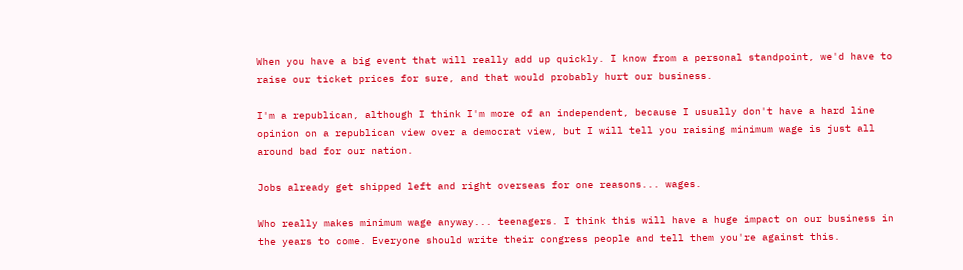When you have a big event that will really add up quickly. I know from a personal standpoint, we'd have to raise our ticket prices for sure, and that would probably hurt our business.

I'm a republican, although I think I'm more of an independent, because I usually don't have a hard line opinion on a republican view over a democrat view, but I will tell you raising minimum wage is just all around bad for our nation.

Jobs already get shipped left and right overseas for one reasons... wages.

Who really makes minimum wage anyway... teenagers. I think this will have a huge impact on our business in the years to come. Everyone should write their congress people and tell them you're against this.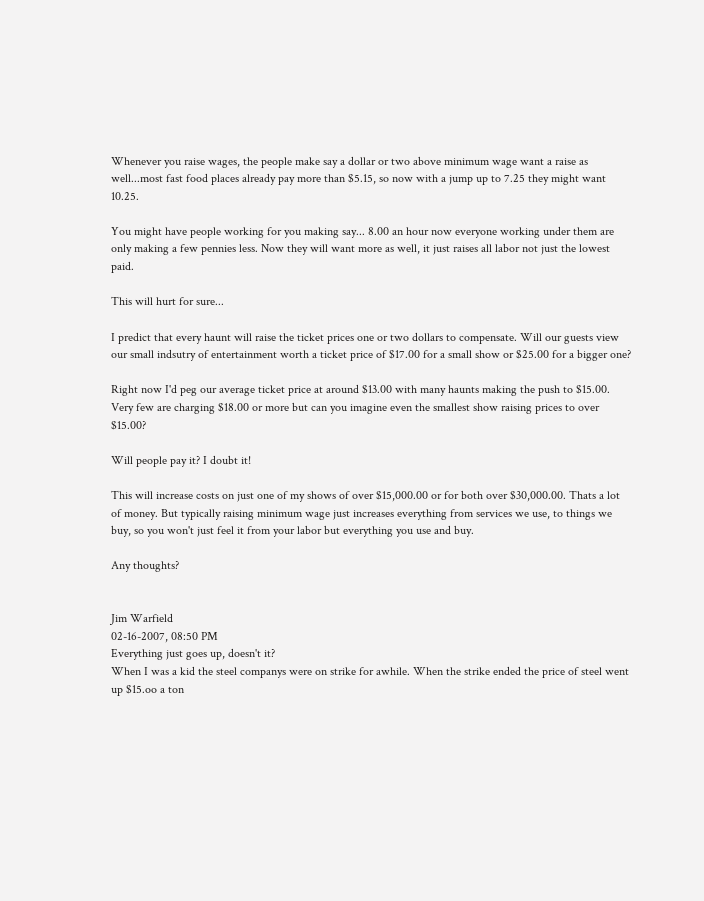Whenever you raise wages, the people make say a dollar or two above minimum wage want a raise as well...most fast food places already pay more than $5.15, so now with a jump up to 7.25 they might want 10.25.

You might have people working for you making say... 8.00 an hour now everyone working under them are only making a few pennies less. Now they will want more as well, it just raises all labor not just the lowest paid.

This will hurt for sure...

I predict that every haunt will raise the ticket prices one or two dollars to compensate. Will our guests view our small indsutry of entertainment worth a ticket price of $17.00 for a small show or $25.00 for a bigger one?

Right now I'd peg our average ticket price at around $13.00 with many haunts making the push to $15.00. Very few are charging $18.00 or more but can you imagine even the smallest show raising prices to over $15.00?

Will people pay it? I doubt it!

This will increase costs on just one of my shows of over $15,000.00 or for both over $30,000.00. Thats a lot of money. But typically raising minimum wage just increases everything from services we use, to things we buy, so you won't just feel it from your labor but everything you use and buy.

Any thoughts?


Jim Warfield
02-16-2007, 08:50 PM
Everything just goes up, doesn't it?
When I was a kid the steel companys were on strike for awhile. When the strike ended the price of steel went up $15.oo a ton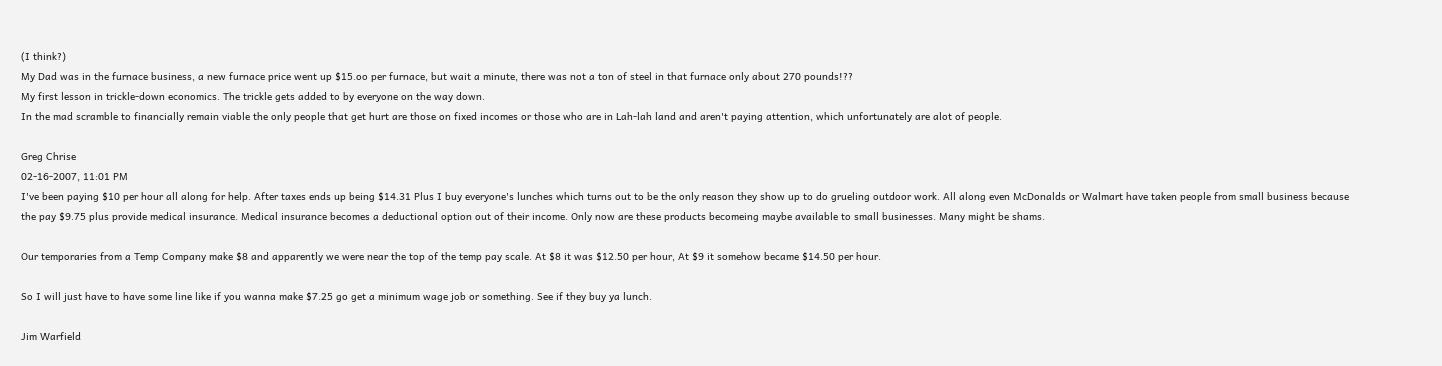(I think?)
My Dad was in the furnace business, a new furnace price went up $15.oo per furnace, but wait a minute, there was not a ton of steel in that furnace only about 270 pounds!??
My first lesson in trickle-down economics. The trickle gets added to by everyone on the way down.
In the mad scramble to financially remain viable the only people that get hurt are those on fixed incomes or those who are in Lah-lah land and aren't paying attention, which unfortunately are alot of people.

Greg Chrise
02-16-2007, 11:01 PM
I've been paying $10 per hour all along for help. After taxes ends up being $14.31 Plus I buy everyone's lunches which turns out to be the only reason they show up to do grueling outdoor work. All along even McDonalds or Walmart have taken people from small business because the pay $9.75 plus provide medical insurance. Medical insurance becomes a deductional option out of their income. Only now are these products becomeing maybe available to small businesses. Many might be shams.

Our temporaries from a Temp Company make $8 and apparently we were near the top of the temp pay scale. At $8 it was $12.50 per hour, At $9 it somehow became $14.50 per hour.

So I will just have to have some line like if you wanna make $7.25 go get a minimum wage job or something. See if they buy ya lunch.

Jim Warfield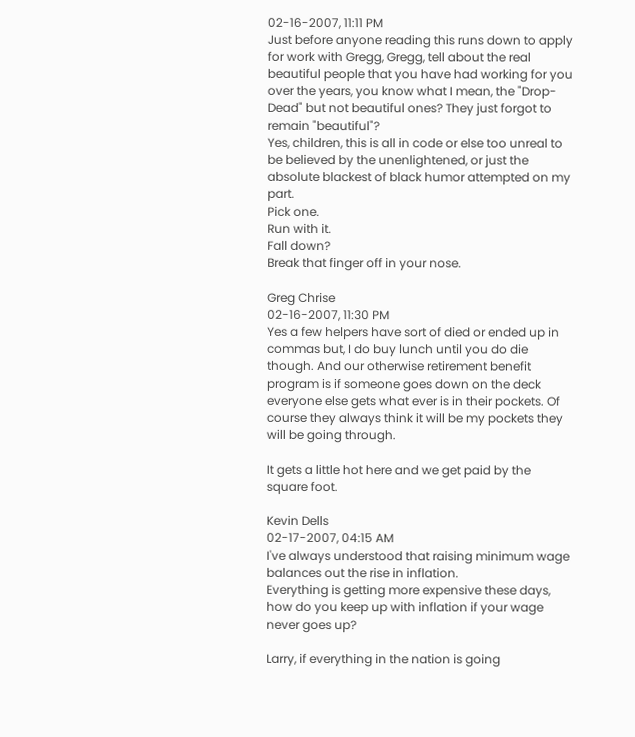02-16-2007, 11:11 PM
Just before anyone reading this runs down to apply for work with Gregg, Gregg, tell about the real beautiful people that you have had working for you over the years, you know what I mean, the "Drop-Dead" but not beautiful ones? They just forgot to remain "beautiful"?
Yes, children, this is all in code or else too unreal to be believed by the unenlightened, or just the absolute blackest of black humor attempted on my part.
Pick one.
Run with it.
Fall down?
Break that finger off in your nose.

Greg Chrise
02-16-2007, 11:30 PM
Yes a few helpers have sort of died or ended up in commas but, I do buy lunch until you do die though. And our otherwise retirement benefit program is if someone goes down on the deck everyone else gets what ever is in their pockets. Of course they always think it will be my pockets they will be going through.

It gets a little hot here and we get paid by the square foot.

Kevin Dells
02-17-2007, 04:15 AM
I've always understood that raising minimum wage balances out the rise in inflation.
Everything is getting more expensive these days, how do you keep up with inflation if your wage never goes up?

Larry, if everything in the nation is going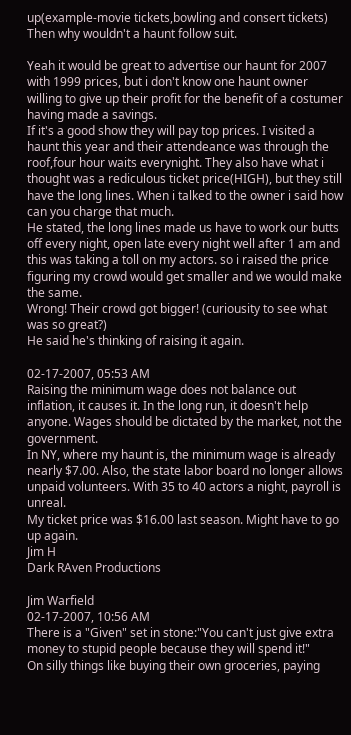up(example-movie tickets,bowling and consert tickets) Then why wouldn't a haunt follow suit.

Yeah it would be great to advertise our haunt for 2007 with 1999 prices, but i don't know one haunt owner willing to give up their profit for the benefit of a costumer having made a savings.
If it's a good show they will pay top prices. I visited a haunt this year and their attendeance was through the roof,four hour waits everynight. They also have what i thought was a rediculous ticket price(HIGH), but they still have the long lines. When i talked to the owner i said how can you charge that much.
He stated, the long lines made us have to work our butts off every night, open late every night well after 1 am and this was taking a toll on my actors. so i raised the price figuring my crowd would get smaller and we would make the same.
Wrong! Their crowd got bigger! (curiousity to see what was so great?)
He said he's thinking of raising it again.

02-17-2007, 05:53 AM
Raising the minimum wage does not balance out inflation, it causes it. In the long run, it doesn't help anyone. Wages should be dictated by the market, not the government.
In NY, where my haunt is, the minimum wage is already nearly $7.00. Also, the state labor board no longer allows unpaid volunteers. With 35 to 40 actors a night, payroll is unreal.
My ticket price was $16.00 last season. Might have to go up again.
Jim H
Dark RAven Productions

Jim Warfield
02-17-2007, 10:56 AM
There is a "Given" set in stone:"You can't just give extra money to stupid people because they will spend it!"
On silly things like buying their own groceries, paying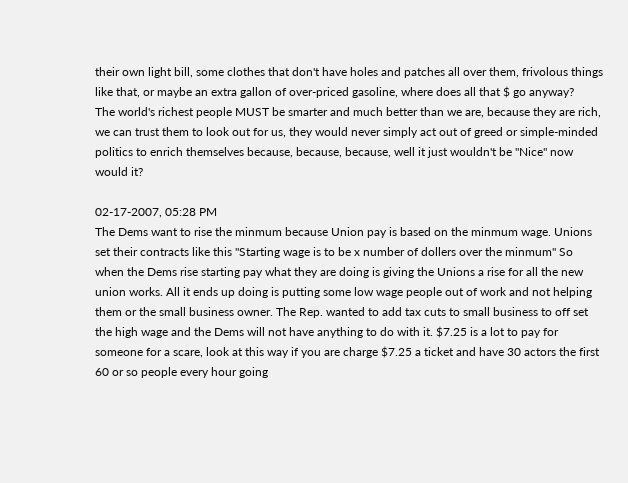their own light bill, some clothes that don't have holes and patches all over them, frivolous things like that, or maybe an extra gallon of over-priced gasoline, where does all that $ go anyway?
The world's richest people MUST be smarter and much better than we are, because they are rich, we can trust them to look out for us, they would never simply act out of greed or simple-minded politics to enrich themselves because, because, because, well it just wouldn't be "Nice" now would it?

02-17-2007, 05:28 PM
The Dems want to rise the minmum because Union pay is based on the minmum wage. Unions set their contracts like this "Starting wage is to be x number of dollers over the minmum" So when the Dems rise starting pay what they are doing is giving the Unions a rise for all the new union works. All it ends up doing is putting some low wage people out of work and not helping them or the small business owner. The Rep. wanted to add tax cuts to small business to off set the high wage and the Dems will not have anything to do with it. $7.25 is a lot to pay for someone for a scare, look at this way if you are charge $7.25 a ticket and have 30 actors the first 60 or so people every hour going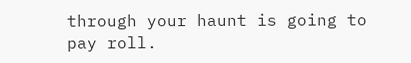through your haunt is going to pay roll.